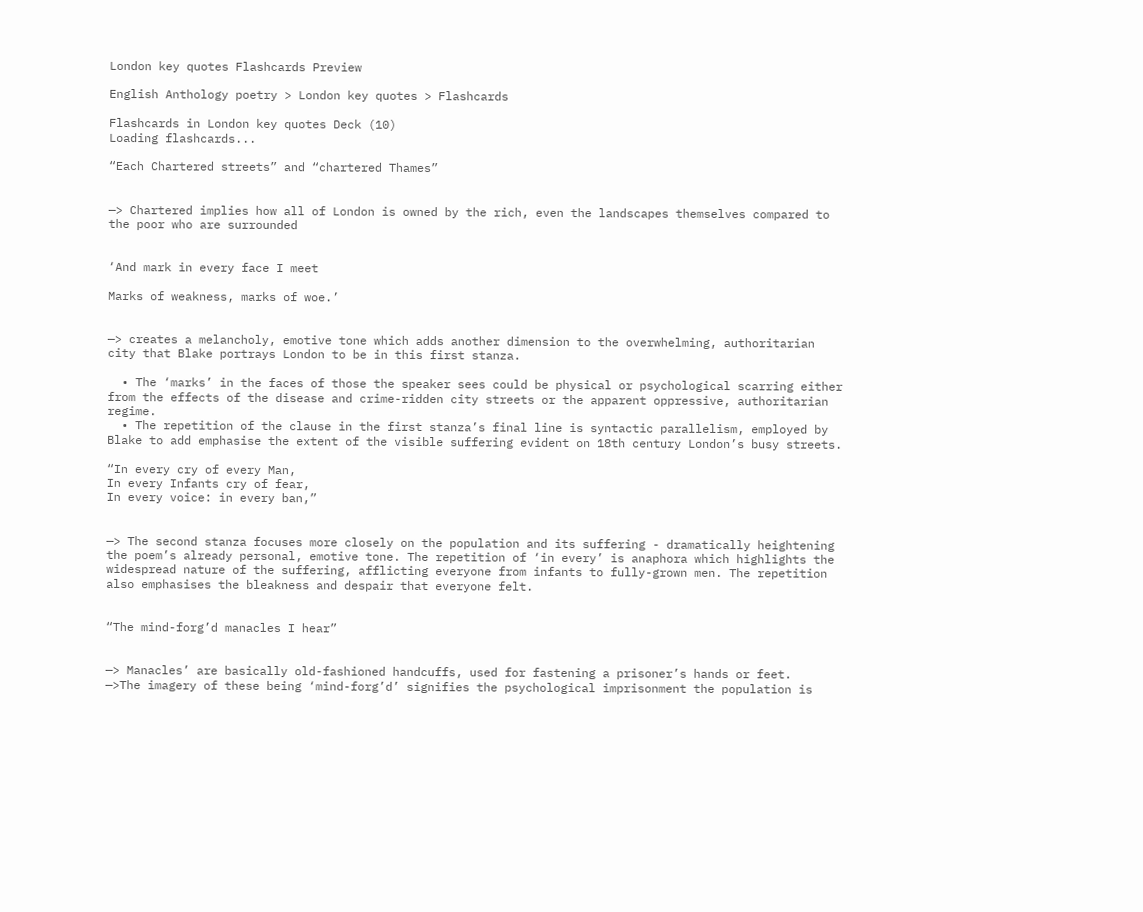London key quotes Flashcards Preview

English Anthology poetry > London key quotes > Flashcards

Flashcards in London key quotes Deck (10)
Loading flashcards...

“Each Chartered streets” and “chartered Thames”


—> Chartered implies how all of London is owned by the rich, even the landscapes themselves compared to the poor who are surrounded


‘And mark in every face I meet

Marks of weakness, marks of woe.’


—> creates a melancholy, emotive tone which adds another dimension to the overwhelming, authoritarian city that Blake portrays London to be in this first stanza.

  • The ‘marks’ in the faces of those the speaker sees could be physical or psychological scarring either from the effects of the disease and crime-ridden city streets or the apparent oppressive, authoritarian regime.
  • The repetition of the clause in the first stanza’s final line is syntactic parallelism, employed by Blake to add emphasise the extent of the visible suffering evident on 18th century London’s busy streets.

“In every cry of every Man,
In every Infants cry of fear,
In every voice: in every ban,”


—> The second stanza focuses more closely on the population and its suffering - dramatically heightening the poem’s already personal, emotive tone. The repetition of ‘in every’ is anaphora which highlights the widespread nature of the suffering, afflicting everyone from infants to fully-grown men. The repetition also emphasises the bleakness and despair that everyone felt.


“The mind-forg’d manacles I hear”


—> Manacles’ are basically old-fashioned handcuffs, used for fastening a prisoner’s hands or feet.
—>The imagery of these being ‘mind-forg’d’ signifies the psychological imprisonment the population is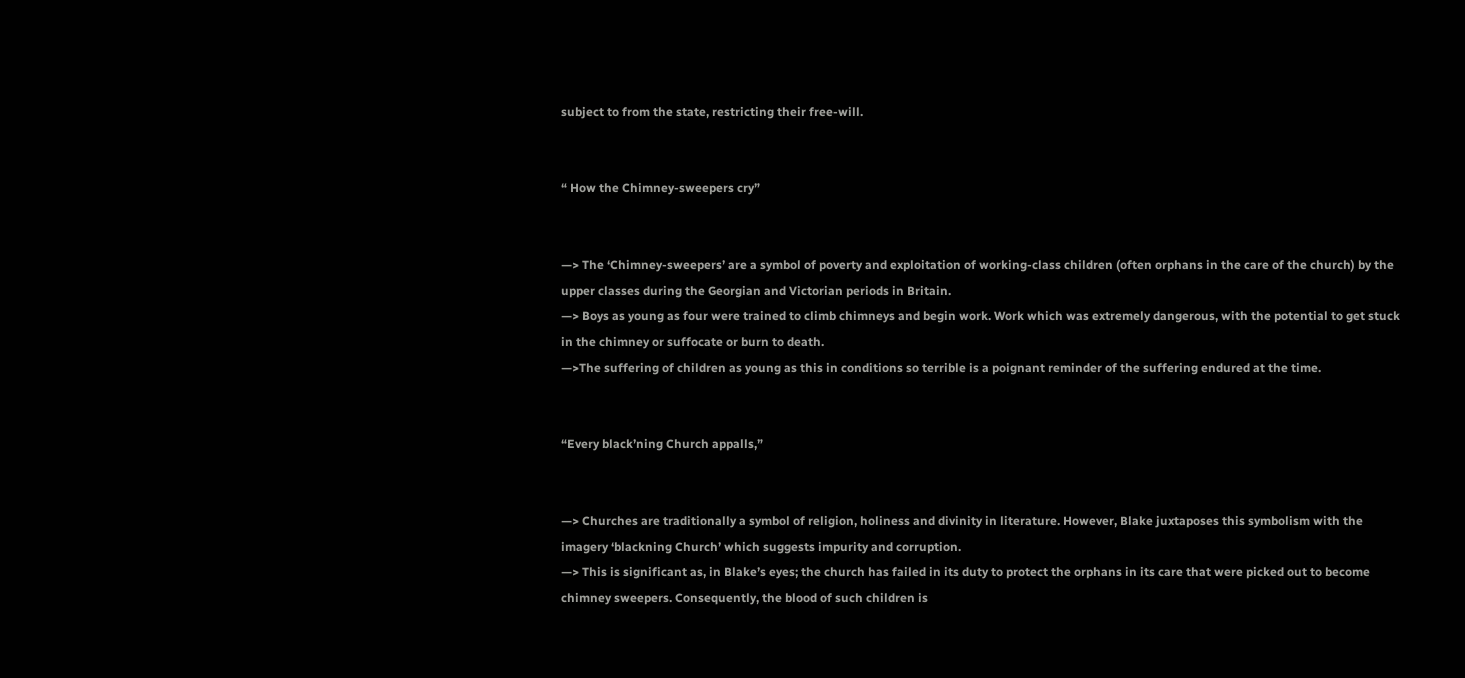subject to from the state, restricting their free-will.


“ How the Chimney-sweepers cry”


—> The ‘Chimney-sweepers’ are a symbol of poverty and exploitation of working-class children (often orphans in the care of the church) by the upper classes during the Georgian and Victorian periods in Britain.
—> Boys as young as four were trained to climb chimneys and begin work. Work which was extremely dangerous, with the potential to get stuck in the chimney or suffocate or burn to death.
—>The suffering of children as young as this in conditions so terrible is a poignant reminder of the suffering endured at the time.


“Every black’ning Church appalls,”


—> Churches are traditionally a symbol of religion, holiness and divinity in literature. However, Blake juxtaposes this symbolism with the imagery ‘blackning Church’ which suggests impurity and corruption.
—> This is significant as, in Blake’s eyes; the church has failed in its duty to protect the orphans in its care that were picked out to become chimney sweepers. Consequently, the blood of such children is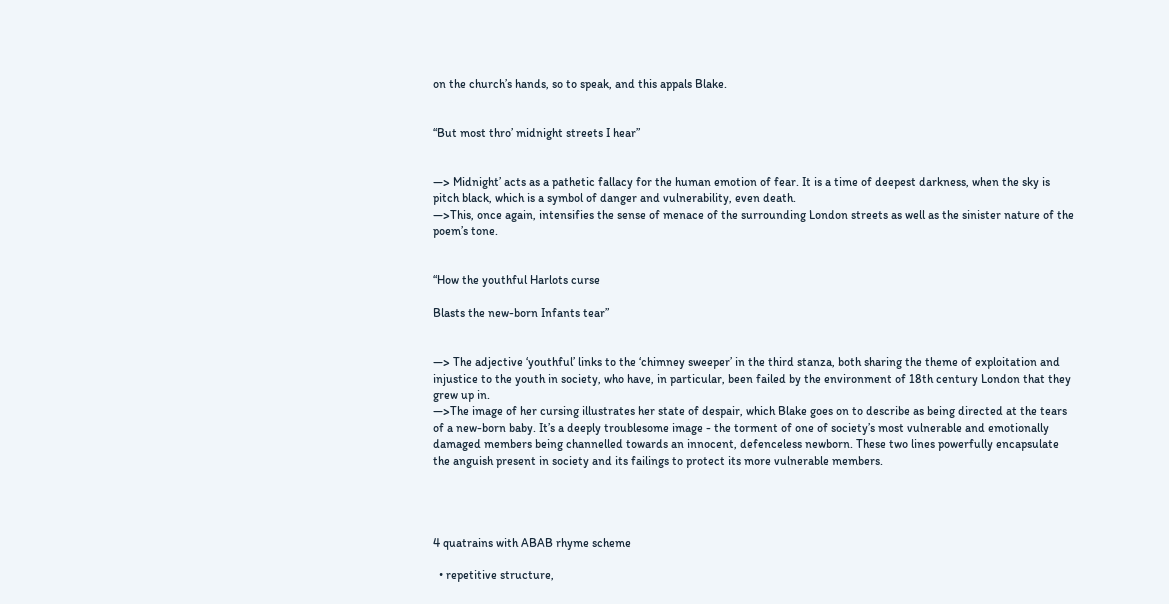on the church’s hands, so to speak, and this appals Blake.


“But most thro’ midnight streets I hear”


—> Midnight’ acts as a pathetic fallacy for the human emotion of fear. It is a time of deepest darkness, when the sky is pitch black, which is a symbol of danger and vulnerability, even death.
—>This, once again, intensifies the sense of menace of the surrounding London streets as well as the sinister nature of the poem’s tone.


“How the youthful Harlots curse

Blasts the new-born Infants tear”


—> The adjective ‘youthful’ links to the ‘chimney sweeper’ in the third stanza, both sharing the theme of exploitation and injustice to the youth in society, who have, in particular, been failed by the environment of 18th century London that they grew up in.
—>The image of her cursing illustrates her state of despair, which Blake goes on to describe as being directed at the tears of a new-born baby. It’s a deeply troublesome image - the torment of one of society’s most vulnerable and emotionally damaged members being channelled towards an innocent, defenceless newborn. These two lines powerfully encapsulate the anguish present in society and its failings to protect its more vulnerable members.




4 quatrains with ABAB rhyme scheme

  • repetitive structure,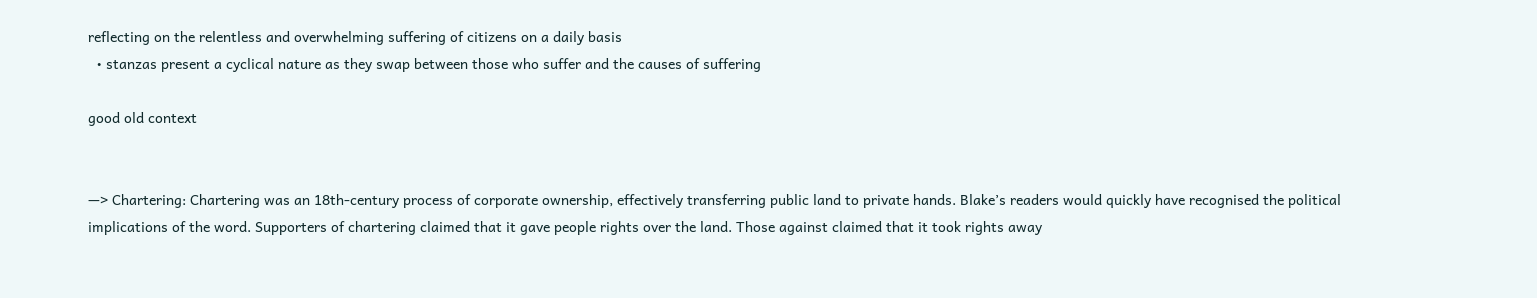reflecting on the relentless and overwhelming suffering of citizens on a daily basis
  • stanzas present a cyclical nature as they swap between those who suffer and the causes of suffering

good old context


—> Chartering: Chartering was an 18th-century process of corporate ownership, effectively transferring public land to private hands. Blake’s readers would quickly have recognised the political implications of the word. Supporters of chartering claimed that it gave people rights over the land. Those against claimed that it took rights away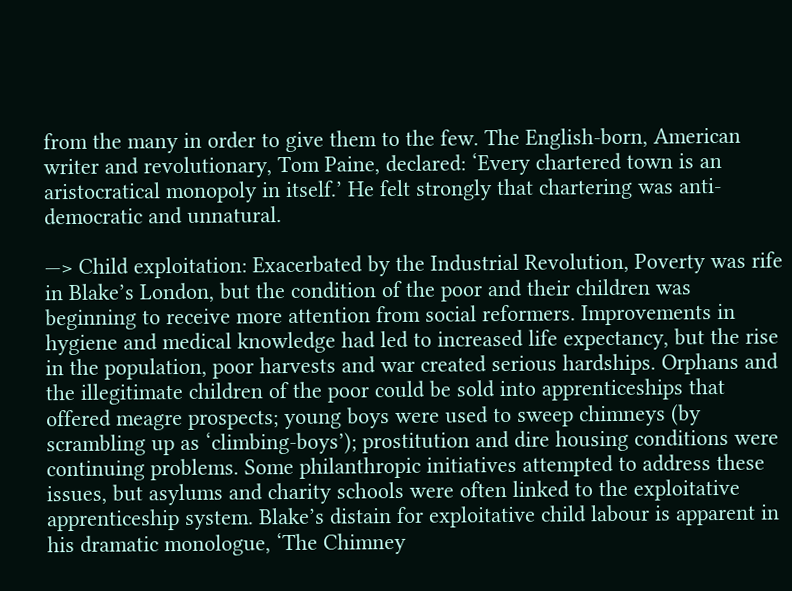from the many in order to give them to the few. The English-born, American writer and revolutionary, Tom Paine, declared: ‘Every chartered town is an aristocratical monopoly in itself.’ He felt strongly that chartering was anti-democratic and unnatural.

—> Child exploitation: Exacerbated by the Industrial Revolution, Poverty was rife in Blake’s London, but the condition of the poor and their children was beginning to receive more attention from social reformers. Improvements in hygiene and medical knowledge had led to increased life expectancy, but the rise in the population, poor harvests and war created serious hardships. Orphans and the illegitimate children of the poor could be sold into apprenticeships that offered meagre prospects; young boys were used to sweep chimneys (by scrambling up as ‘climbing-boys’); prostitution and dire housing conditions were continuing problems. Some philanthropic initiatives attempted to address these issues, but asylums and charity schools were often linked to the exploitative apprenticeship system. Blake’s distain for exploitative child labour is apparent in his dramatic monologue, ‘The Chimney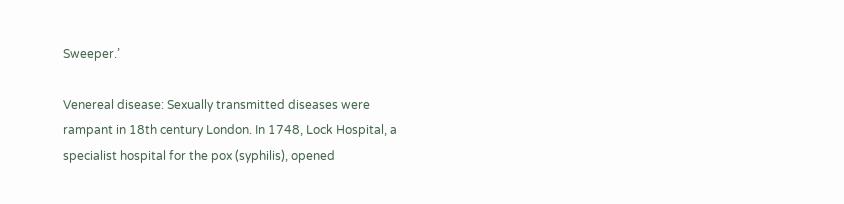Sweeper.’

Venereal disease: Sexually transmitted diseases were rampant in 18th century London. In 1748, Lock Hospital, a specialist hospital for the pox (syphilis), opened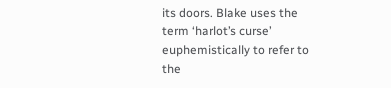its doors. Blake uses the term ‘harlot’s curse’ euphemistically to refer to the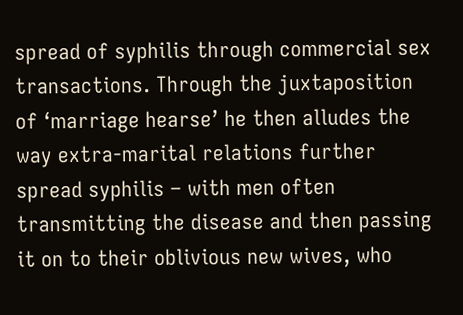spread of syphilis through commercial sex transactions. Through the juxtaposition of ‘marriage hearse’ he then alludes the way extra-marital relations further spread syphilis – with men often transmitting the disease and then passing it on to their oblivious new wives, who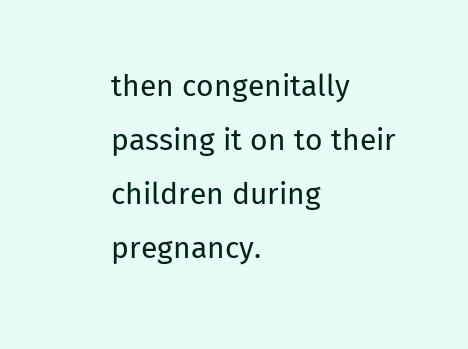then congenitally passing it on to their children during pregnancy.